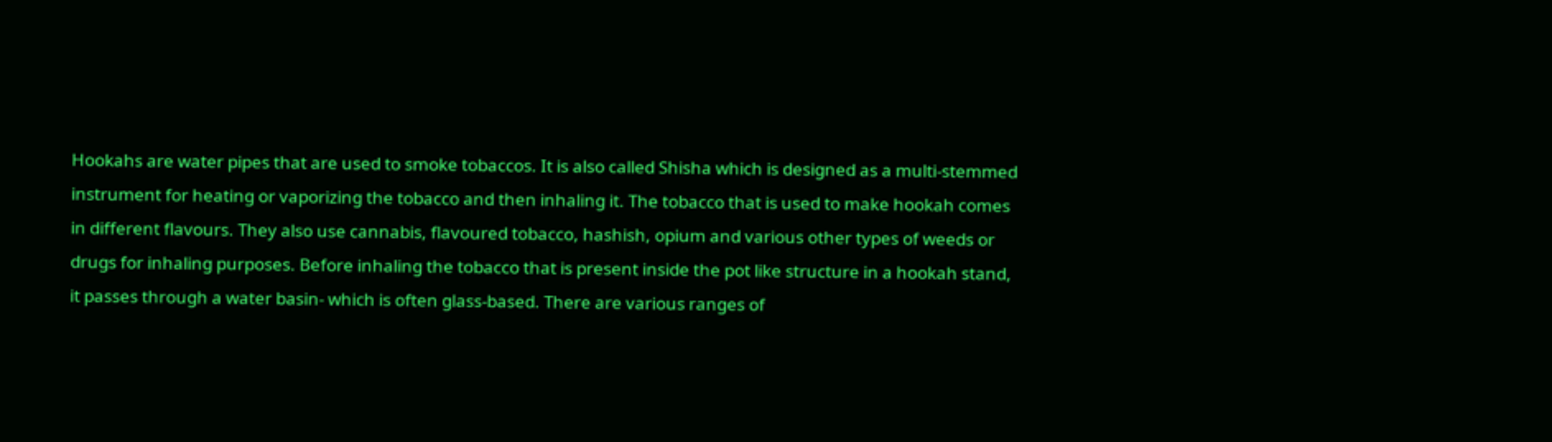Hookahs are water pipes that are used to smoke tobaccos. It is also called Shisha which is designed as a multi-stemmed instrument for heating or vaporizing the tobacco and then inhaling it. The tobacco that is used to make hookah comes in different flavours. They also use cannabis, flavoured tobacco, hashish, opium and various other types of weeds or drugs for inhaling purposes. Before inhaling the tobacco that is present inside the pot like structure in a hookah stand, it passes through a water basin- which is often glass-based. There are various ranges of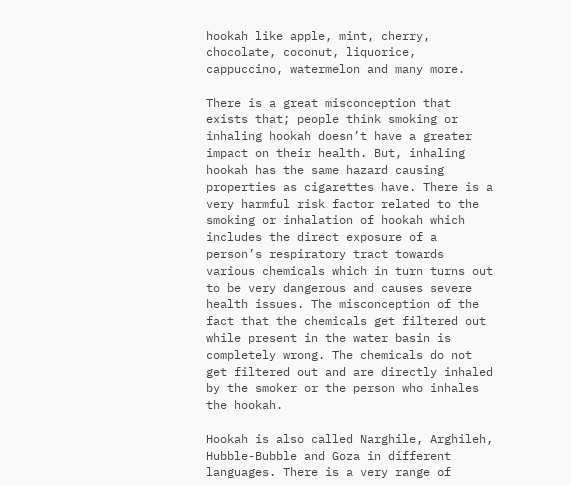hookah like apple, mint, cherry, chocolate, coconut, liquorice, cappuccino, watermelon and many more.

There is a great misconception that exists that; people think smoking or inhaling hookah doesn’t have a greater impact on their health. But, inhaling hookah has the same hazard causing properties as cigarettes have. There is a very harmful risk factor related to the smoking or inhalation of hookah which includes the direct exposure of a person’s respiratory tract towards various chemicals which in turn turns out to be very dangerous and causes severe health issues. The misconception of the fact that the chemicals get filtered out while present in the water basin is completely wrong. The chemicals do not get filtered out and are directly inhaled by the smoker or the person who inhales the hookah.

Hookah is also called Narghile, Arghileh, Hubble-Bubble and Goza in different languages. There is a very range of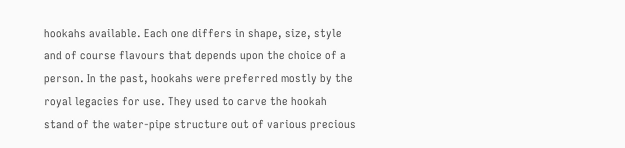hookahs available. Each one differs in shape, size, style and of course flavours that depends upon the choice of a person. In the past, hookahs were preferred mostly by the royal legacies for use. They used to carve the hookah stand of the water-pipe structure out of various precious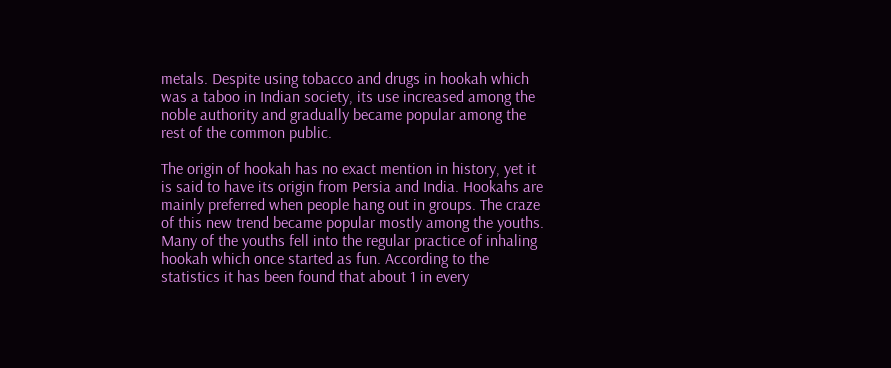metals. Despite using tobacco and drugs in hookah which was a taboo in Indian society, its use increased among the noble authority and gradually became popular among the rest of the common public.

The origin of hookah has no exact mention in history, yet it is said to have its origin from Persia and India. Hookahs are mainly preferred when people hang out in groups. The craze of this new trend became popular mostly among the youths. Many of the youths fell into the regular practice of inhaling hookah which once started as fun. According to the statistics it has been found that about 1 in every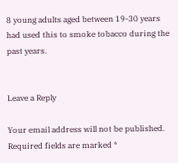8 young adults aged between 19-30 years had used this to smoke tobacco during the past years.


Leave a Reply

Your email address will not be published. Required fields are marked *